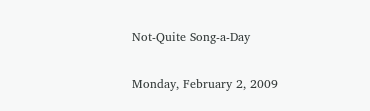Not-Quite Song-a-Day

Monday, February 2, 2009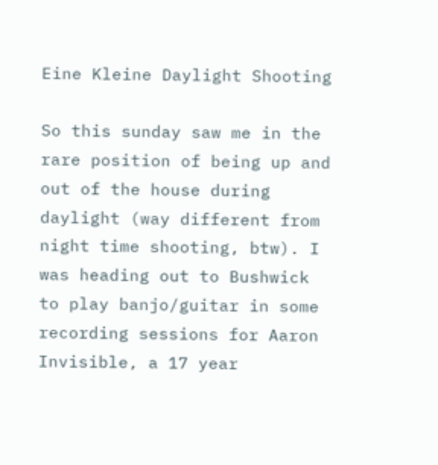Eine Kleine Daylight Shooting

So this sunday saw me in the rare position of being up and out of the house during daylight (way different from night time shooting, btw). I was heading out to Bushwick to play banjo/guitar in some recording sessions for Aaron Invisible, a 17 year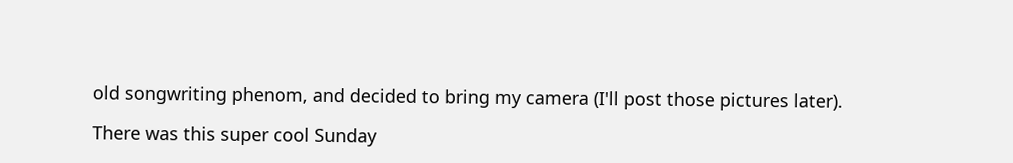old songwriting phenom, and decided to bring my camera (I'll post those pictures later).

There was this super cool Sunday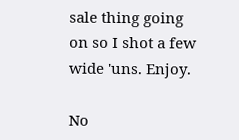sale thing going on so I shot a few wide 'uns. Enjoy.

No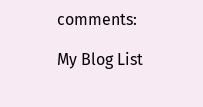comments:

My Blog List